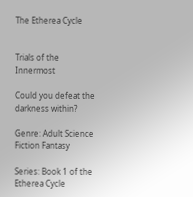The Etherea Cycle


Trials of the Innermost

Could you defeat the darkness within?

Genre: Adult Science Fiction Fantasy

Series: Book 1 of the Etherea Cycle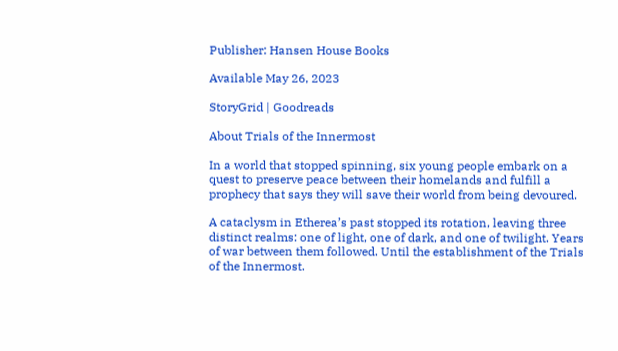Publisher: Hansen House Books

Available May 26, 2023

StoryGrid | Goodreads

About Trials of the Innermost

In a world that stopped spinning, six young people embark on a quest to preserve peace between their homelands and fulfill a prophecy that says they will save their world from being devoured.

A cataclysm in Etherea’s past stopped its rotation, leaving three distinct realms: one of light, one of dark, and one of twilight. Years of war between them followed. Until the establishment of the Trials of the Innermost.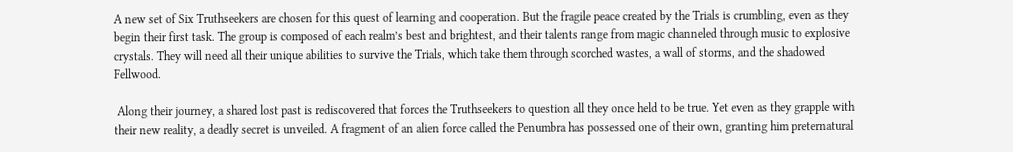A new set of Six Truthseekers are chosen for this quest of learning and cooperation. But the fragile peace created by the Trials is crumbling, even as they begin their first task. The group is composed of each realm’s best and brightest, and their talents range from magic channeled through music to explosive crystals. They will need all their unique abilities to survive the Trials, which take them through scorched wastes, a wall of storms, and the shadowed Fellwood.

 Along their journey, a shared lost past is rediscovered that forces the Truthseekers to question all they once held to be true. Yet even as they grapple with their new reality, a deadly secret is unveiled. A fragment of an alien force called the Penumbra has possessed one of their own, granting him preternatural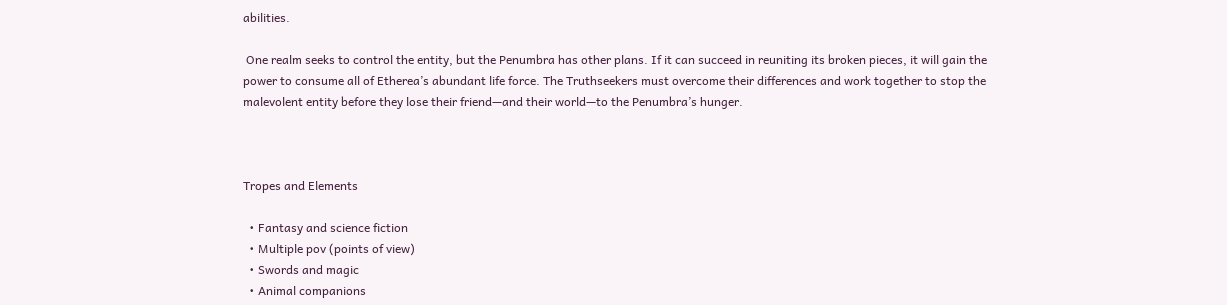abilities.

 One realm seeks to control the entity, but the Penumbra has other plans. If it can succeed in reuniting its broken pieces, it will gain the power to consume all of Etherea’s abundant life force. The Truthseekers must overcome their differences and work together to stop the malevolent entity before they lose their friend—and their world—to the Penumbra’s hunger.



Tropes and Elements

  • Fantasy and science fiction
  • Multiple pov (points of view)
  • Swords and magic
  • Animal companions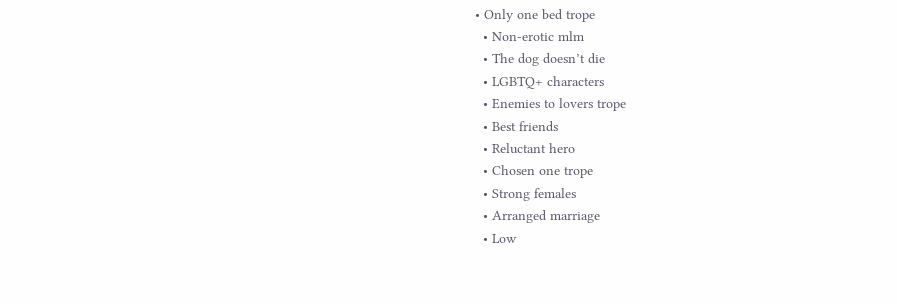• Only one bed trope
  • Non-erotic mlm
  • The dog doesn’t die
  • LGBTQ+ characters
  • Enemies to lovers trope
  • Best friends
  • Reluctant hero
  • Chosen one trope
  • Strong females
  • Arranged marriage
  • Low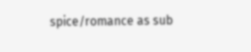spice/romance as sub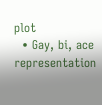plot
  • Gay, bi, ace representation